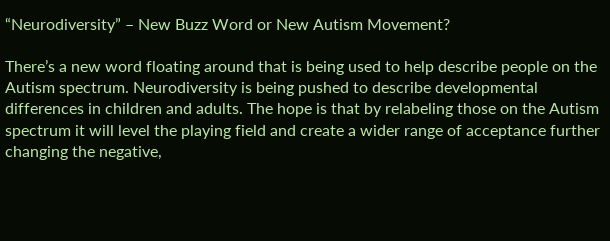“Neurodiversity” – New Buzz Word or New Autism Movement?

There’s a new word floating around that is being used to help describe people on the Autism spectrum. Neurodiversity is being pushed to describe developmental differences in children and adults. The hope is that by relabeling those on the Autism spectrum it will level the playing field and create a wider range of acceptance further changing the negative,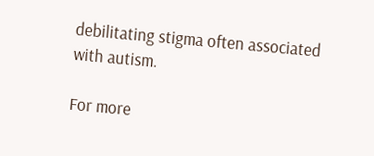debilitating stigma often associated with autism.

For more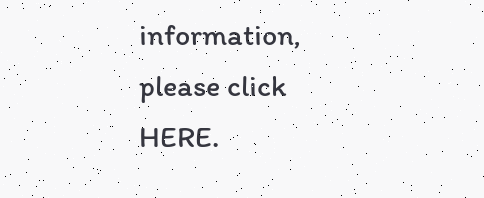information, please click HERE.